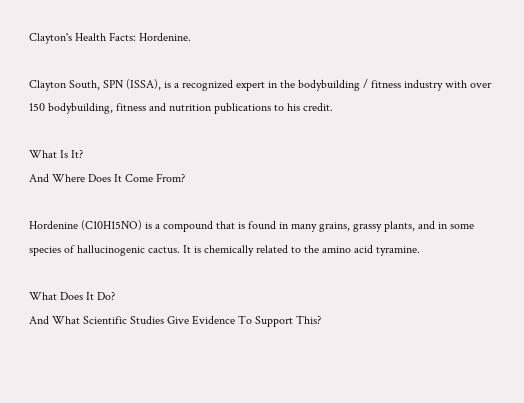Clayton's Health Facts: Hordenine.

Clayton South, SPN (ISSA), is a recognized expert in the bodybuilding / fitness industry with over 150 bodybuilding, fitness and nutrition publications to his credit.

What Is It?
And Where Does It Come From?

Hordenine (C10H15NO) is a compound that is found in many grains, grassy plants, and in some species of hallucinogenic cactus. It is chemically related to the amino acid tyramine.

What Does It Do?
And What Scientific Studies Give Evidence To Support This?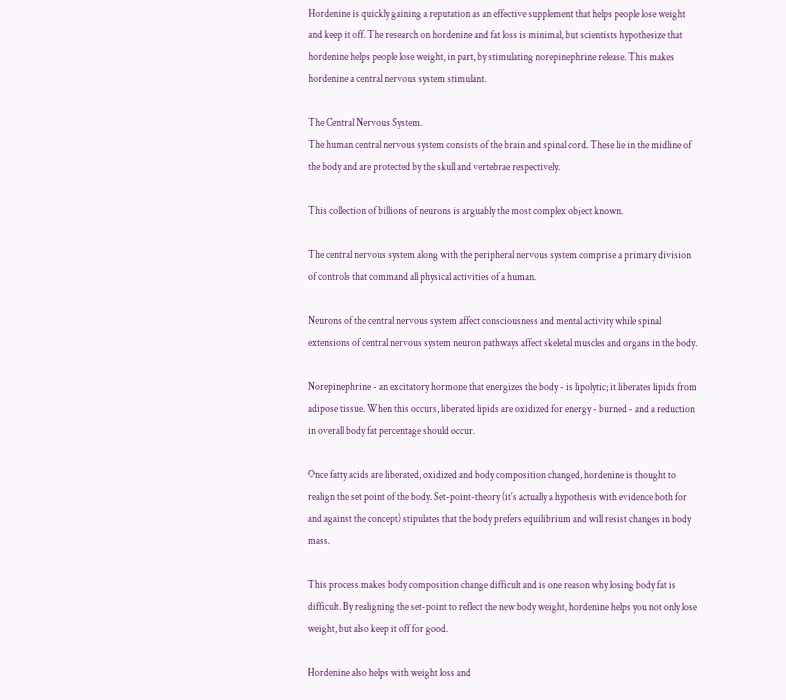Hordenine is quickly gaining a reputation as an effective supplement that helps people lose weight and keep it off. The research on hordenine and fat loss is minimal, but scientists hypothesize that hordenine helps people lose weight, in part, by stimulating norepinephrine release. This makes hordenine a central nervous system stimulant.

The Central Nervous System.
The human central nervous system consists of the brain and spinal cord. These lie in the midline of the body and are protected by the skull and vertebrae respectively.

This collection of billions of neurons is arguably the most complex object known.

The central nervous system along with the peripheral nervous system comprise a primary division of controls that command all physical activities of a human.

Neurons of the central nervous system affect consciousness and mental activity while spinal extensions of central nervous system neuron pathways affect skeletal muscles and organs in the body.

Norepinephrine - an excitatory hormone that energizes the body - is lipolytic; it liberates lipids from adipose tissue. When this occurs, liberated lipids are oxidized for energy - burned - and a reduction in overall body fat percentage should occur.

Once fatty acids are liberated, oxidized and body composition changed, hordenine is thought to realign the set point of the body. Set-point-theory (it's actually a hypothesis with evidence both for and against the concept) stipulates that the body prefers equilibrium and will resist changes in body mass.

This process makes body composition change difficult and is one reason why losing body fat is difficult. By realigning the set-point to reflect the new body weight, hordenine helps you not only lose weight, but also keep it off for good.

Hordenine also helps with weight loss and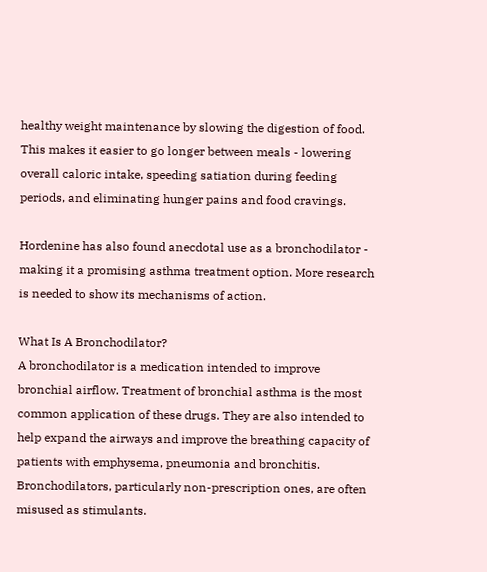healthy weight maintenance by slowing the digestion of food. This makes it easier to go longer between meals - lowering overall caloric intake, speeding satiation during feeding periods, and eliminating hunger pains and food cravings.

Hordenine has also found anecdotal use as a bronchodilator - making it a promising asthma treatment option. More research is needed to show its mechanisms of action.

What Is A Bronchodilator?
A bronchodilator is a medication intended to improve bronchial airflow. Treatment of bronchial asthma is the most common application of these drugs. They are also intended to help expand the airways and improve the breathing capacity of patients with emphysema, pneumonia and bronchitis. Bronchodilators, particularly non-prescription ones, are often misused as stimulants.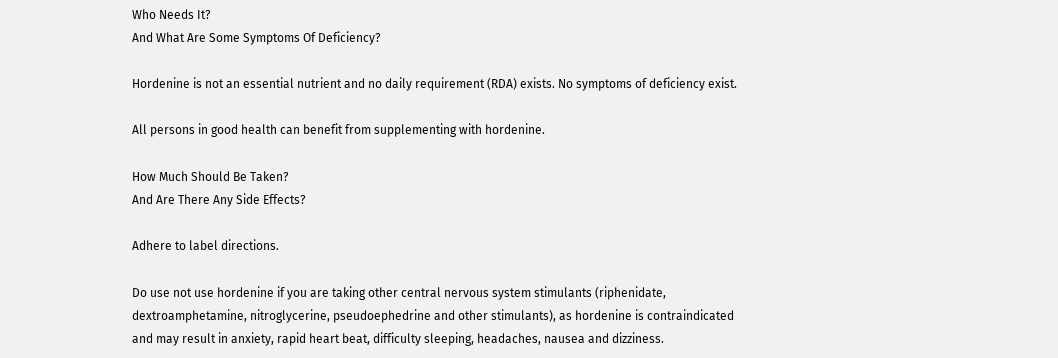Who Needs It?
And What Are Some Symptoms Of Deficiency?

Hordenine is not an essential nutrient and no daily requirement (RDA) exists. No symptoms of deficiency exist.

All persons in good health can benefit from supplementing with hordenine.

How Much Should Be Taken?
And Are There Any Side Effects?

Adhere to label directions.

Do use not use hordenine if you are taking other central nervous system stimulants (riphenidate, dextroamphetamine, nitroglycerine, pseudoephedrine and other stimulants), as hordenine is contraindicated and may result in anxiety, rapid heart beat, difficulty sleeping, headaches, nausea and dizziness.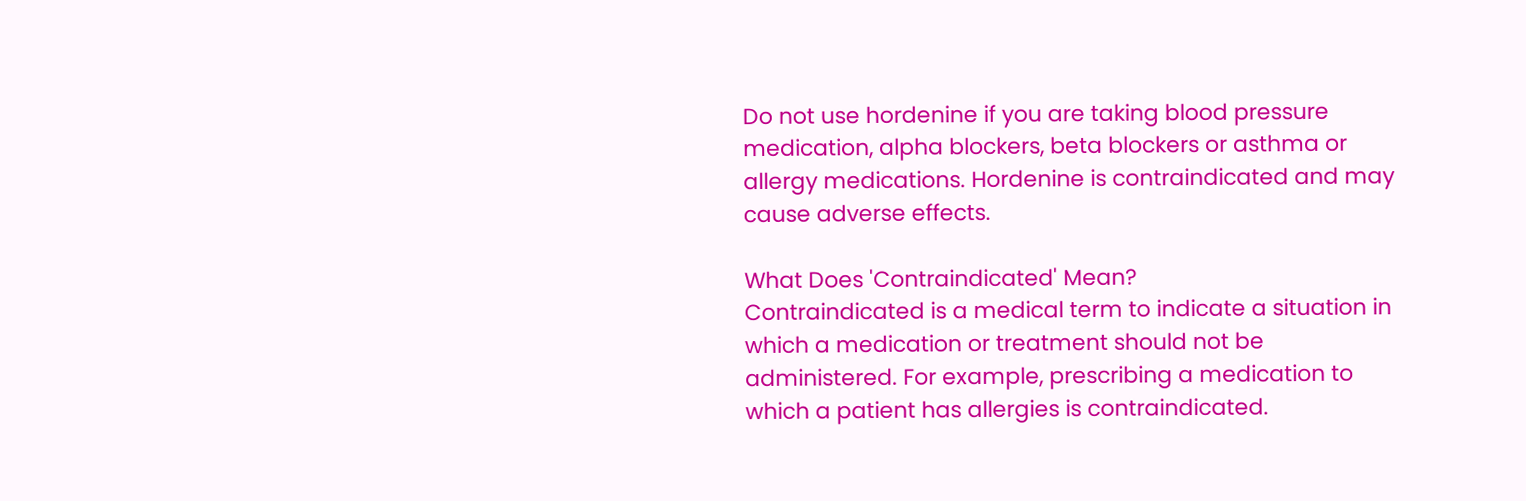Do not use hordenine if you are taking blood pressure medication, alpha blockers, beta blockers or asthma or allergy medications. Hordenine is contraindicated and may cause adverse effects.

What Does 'Contraindicated' Mean?
Contraindicated is a medical term to indicate a situation in which a medication or treatment should not be administered. For example, prescribing a medication to which a patient has allergies is contraindicated.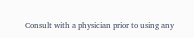Consult with a physician prior to using any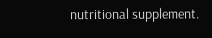nutritional supplement.